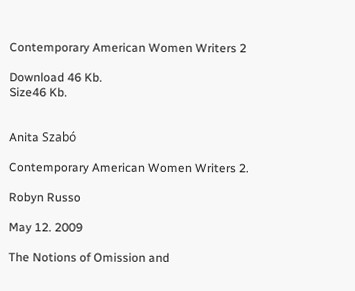Contemporary American Women Writers 2

Download 46 Kb.
Size46 Kb.


Anita Szabó

Contemporary American Women Writers 2.

Robyn Russo

May 12. 2009

The Notions of Omission and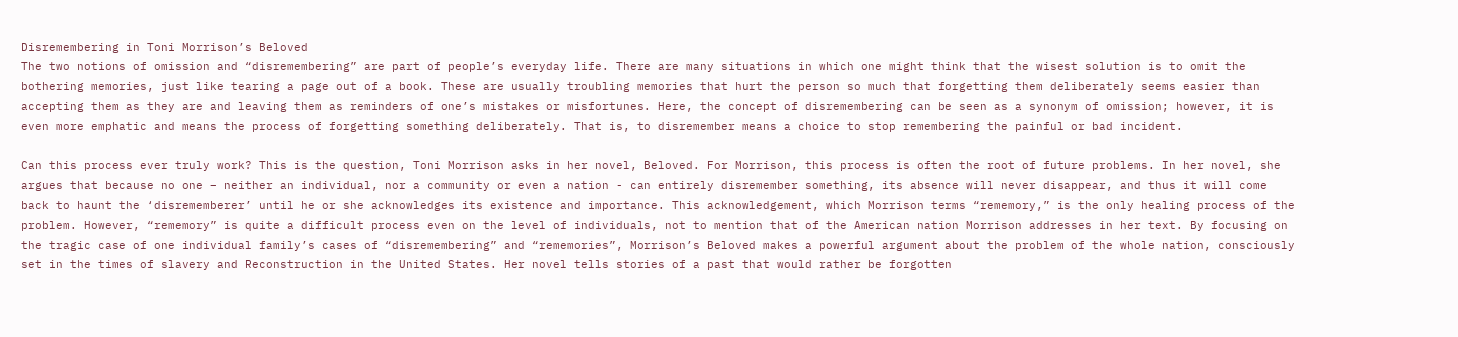Disremembering in Toni Morrison’s Beloved
The two notions of omission and “disremembering” are part of people’s everyday life. There are many situations in which one might think that the wisest solution is to omit the bothering memories, just like tearing a page out of a book. These are usually troubling memories that hurt the person so much that forgetting them deliberately seems easier than accepting them as they are and leaving them as reminders of one’s mistakes or misfortunes. Here, the concept of disremembering can be seen as a synonym of omission; however, it is even more emphatic and means the process of forgetting something deliberately. That is, to disremember means a choice to stop remembering the painful or bad incident.

Can this process ever truly work? This is the question, Toni Morrison asks in her novel, Beloved. For Morrison, this process is often the root of future problems. In her novel, she argues that because no one – neither an individual, nor a community or even a nation - can entirely disremember something, its absence will never disappear, and thus it will come back to haunt the ‘disrememberer’ until he or she acknowledges its existence and importance. This acknowledgement, which Morrison terms “rememory,” is the only healing process of the problem. However, “rememory” is quite a difficult process even on the level of individuals, not to mention that of the American nation Morrison addresses in her text. By focusing on the tragic case of one individual family’s cases of “disremembering” and “rememories”, Morrison’s Beloved makes a powerful argument about the problem of the whole nation, consciously set in the times of slavery and Reconstruction in the United States. Her novel tells stories of a past that would rather be forgotten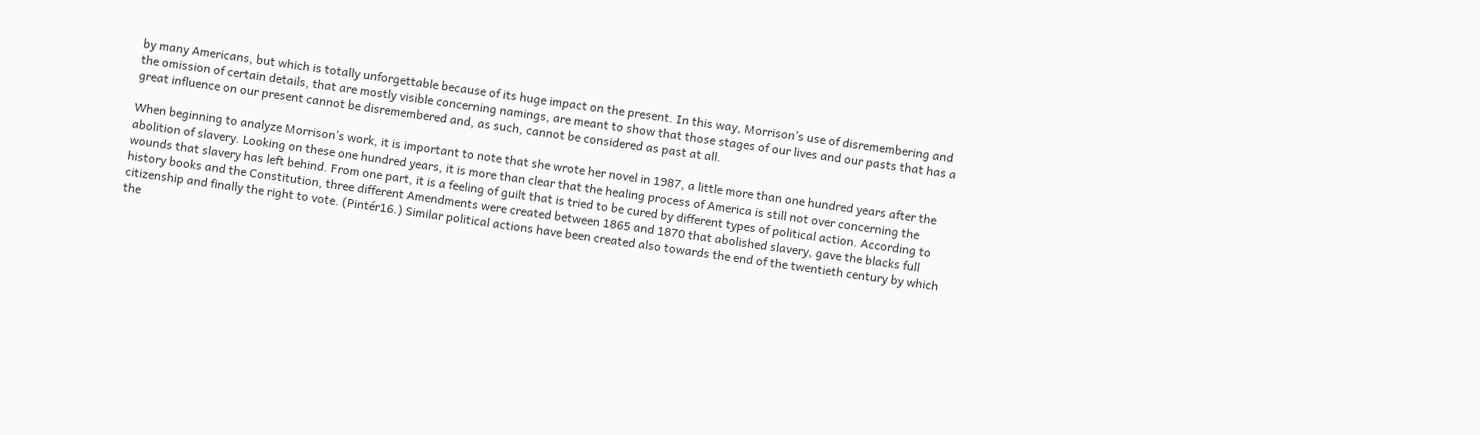by many Americans, but which is totally unforgettable because of its huge impact on the present. In this way, Morrison’s use of disremembering and the omission of certain details, that are mostly visible concerning namings, are meant to show that those stages of our lives and our pasts that has a great influence on our present cannot be disremembered and, as such, cannot be considered as past at all.

When beginning to analyze Morrison’s work, it is important to note that she wrote her novel in 1987, a little more than one hundred years after the abolition of slavery. Looking on these one hundred years, it is more than clear that the healing process of America is still not over concerning the wounds that slavery has left behind. From one part, it is a feeling of guilt that is tried to be cured by different types of political action. According to history books and the Constitution, three different Amendments were created between 1865 and 1870 that abolished slavery, gave the blacks full citizenship and finally the right to vote. (Pintér16.) Similar political actions have been created also towards the end of the twentieth century by which the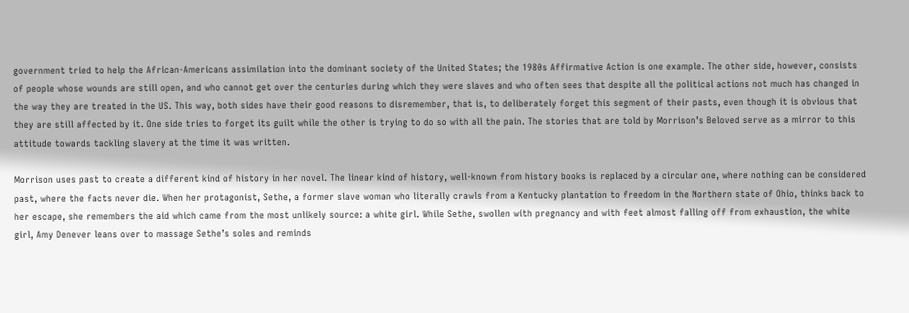government tried to help the African-Americans assimilation into the dominant society of the United States; the 1980s Affirmative Action is one example. The other side, however, consists of people whose wounds are still open, and who cannot get over the centuries during which they were slaves and who often sees that despite all the political actions not much has changed in the way they are treated in the US. This way, both sides have their good reasons to disremember, that is, to deliberately forget this segment of their pasts, even though it is obvious that they are still affected by it. One side tries to forget its guilt while the other is trying to do so with all the pain. The stories that are told by Morrison’s Beloved serve as a mirror to this attitude towards tackling slavery at the time it was written.

Morrison uses past to create a different kind of history in her novel. The linear kind of history, well-known from history books is replaced by a circular one, where nothing can be considered past, where the facts never die. When her protagonist, Sethe, a former slave woman who literally crawls from a Kentucky plantation to freedom in the Northern state of Ohio, thinks back to her escape, she remembers the aid which came from the most unlikely source: a white girl. While Sethe, swollen with pregnancy and with feet almost falling off from exhaustion, the white girl, Amy Denever leans over to massage Sethe’s soles and reminds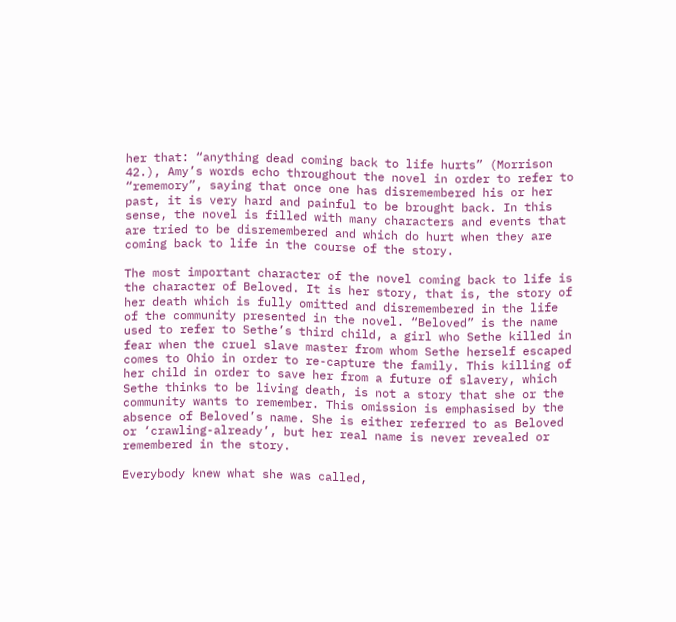her that: “anything dead coming back to life hurts” (Morrison 42.), Amy’s words echo throughout the novel in order to refer to “rememory”, saying that once one has disremembered his or her past, it is very hard and painful to be brought back. In this sense, the novel is filled with many characters and events that are tried to be disremembered and which do hurt when they are coming back to life in the course of the story.

The most important character of the novel coming back to life is the character of Beloved. It is her story, that is, the story of her death which is fully omitted and disremembered in the life of the community presented in the novel. “Beloved” is the name used to refer to Sethe’s third child, a girl who Sethe killed in fear when the cruel slave master from whom Sethe herself escaped comes to Ohio in order to re-capture the family. This killing of her child in order to save her from a future of slavery, which Sethe thinks to be living death, is not a story that she or the community wants to remember. This omission is emphasised by the absence of Beloved’s name. She is either referred to as Beloved or ‘crawling-already’, but her real name is never revealed or remembered in the story.

Everybody knew what she was called,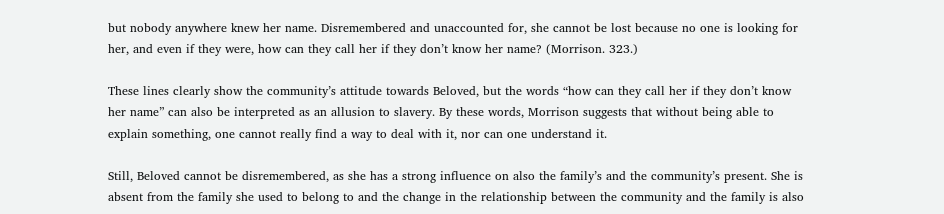but nobody anywhere knew her name. Disremembered and unaccounted for, she cannot be lost because no one is looking for her, and even if they were, how can they call her if they don’t know her name? (Morrison. 323.)

These lines clearly show the community’s attitude towards Beloved, but the words “how can they call her if they don’t know her name” can also be interpreted as an allusion to slavery. By these words, Morrison suggests that without being able to explain something, one cannot really find a way to deal with it, nor can one understand it.

Still, Beloved cannot be disremembered, as she has a strong influence on also the family’s and the community’s present. She is absent from the family she used to belong to and the change in the relationship between the community and the family is also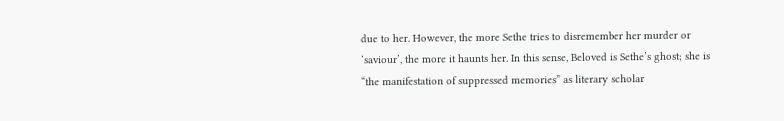due to her. However, the more Sethe tries to disremember her murder or ‘saviour’, the more it haunts her. In this sense, Beloved is Sethe’s ghost; she is “the manifestation of suppressed memories” as literary scholar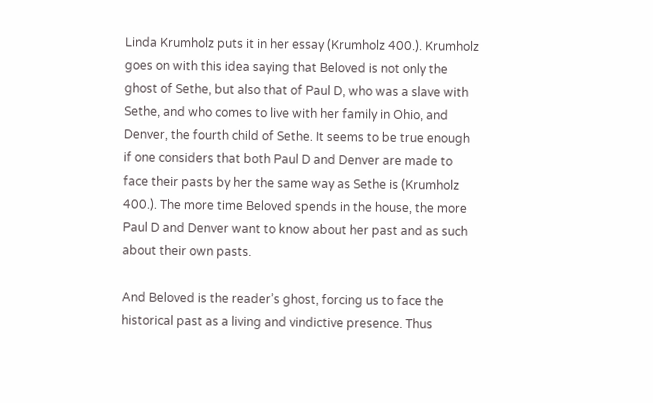Linda Krumholz puts it in her essay (Krumholz 400.). Krumholz goes on with this idea saying that Beloved is not only the ghost of Sethe, but also that of Paul D, who was a slave with Sethe, and who comes to live with her family in Ohio, and Denver, the fourth child of Sethe. It seems to be true enough if one considers that both Paul D and Denver are made to face their pasts by her the same way as Sethe is (Krumholz 400.). The more time Beloved spends in the house, the more Paul D and Denver want to know about her past and as such about their own pasts.

And Beloved is the reader’s ghost, forcing us to face the historical past as a living and vindictive presence. Thus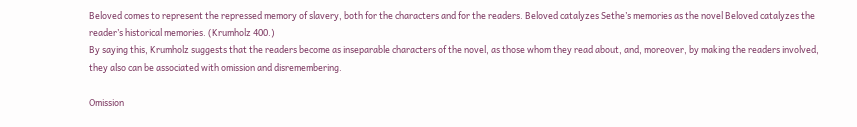Beloved comes to represent the repressed memory of slavery, both for the characters and for the readers. Beloved catalyzes Sethe’s memories as the novel Beloved catalyzes the reader’s historical memories. (Krumholz 400.)
By saying this, Krumholz suggests that the readers become as inseparable characters of the novel, as those whom they read about, and, moreover, by making the readers involved, they also can be associated with omission and disremembering.

Omission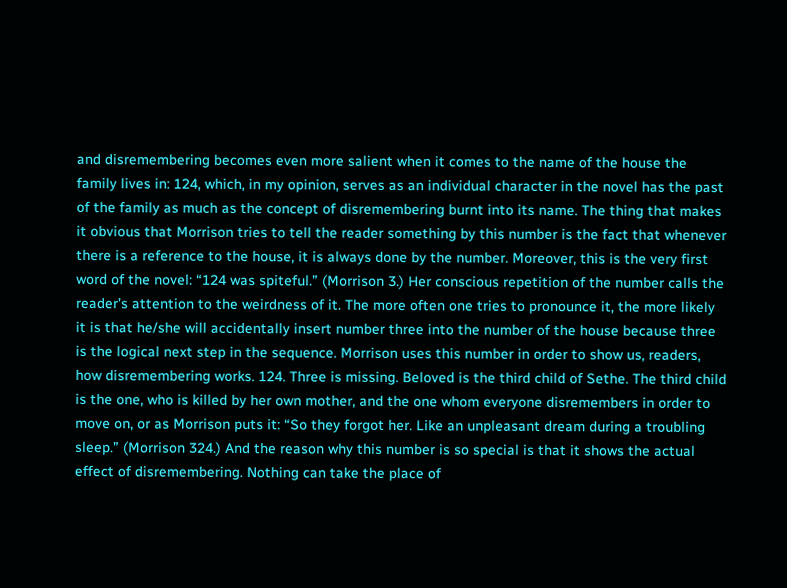and disremembering becomes even more salient when it comes to the name of the house the family lives in: 124, which, in my opinion, serves as an individual character in the novel has the past of the family as much as the concept of disremembering burnt into its name. The thing that makes it obvious that Morrison tries to tell the reader something by this number is the fact that whenever there is a reference to the house, it is always done by the number. Moreover, this is the very first word of the novel: “124 was spiteful.” (Morrison 3.) Her conscious repetition of the number calls the reader’s attention to the weirdness of it. The more often one tries to pronounce it, the more likely it is that he/she will accidentally insert number three into the number of the house because three is the logical next step in the sequence. Morrison uses this number in order to show us, readers, how disremembering works. 124. Three is missing. Beloved is the third child of Sethe. The third child is the one, who is killed by her own mother, and the one whom everyone disremembers in order to move on, or as Morrison puts it: “So they forgot her. Like an unpleasant dream during a troubling sleep.” (Morrison 324.) And the reason why this number is so special is that it shows the actual effect of disremembering. Nothing can take the place of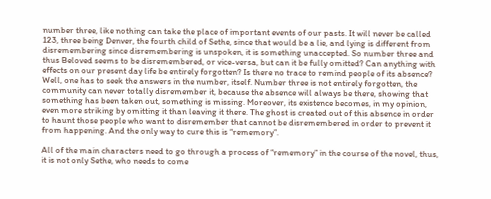number three, like nothing can take the place of important events of our pasts. It will never be called 123, three being Denver, the fourth child of Sethe, since that would be a lie, and lying is different from disremembering since disremembering is unspoken, it is something unaccepted. So number three and thus Beloved seems to be disremembered, or vice-versa, but can it be fully omitted? Can anything with effects on our present day life be entirely forgotten? Is there no trace to remind people of its absence? Well, one has to seek the answers in the number, itself. Number three is not entirely forgotten, the community can never totally disremember it, because the absence will always be there, showing that something has been taken out, something is missing. Moreover, its existence becomes, in my opinion, even more striking by omitting it than leaving it there. The ghost is created out of this absence in order to haunt those people who want to disremember that cannot be disremembered in order to prevent it from happening. And the only way to cure this is “rememory”.

All of the main characters need to go through a process of “rememory” in the course of the novel, thus, it is not only Sethe, who needs to come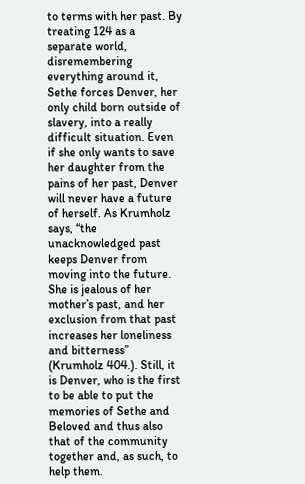to terms with her past. By treating 124 as a separate world, disremembering everything around it, Sethe forces Denver, her only child born outside of slavery, into a really difficult situation. Even if she only wants to save her daughter from the pains of her past, Denver will never have a future of herself. As Krumholz says, “the unacknowledged past keeps Denver from moving into the future. She is jealous of her mother’s past, and her exclusion from that past increases her loneliness and bitterness” (Krumholz 404.). Still, it is Denver, who is the first to be able to put the memories of Sethe and Beloved and thus also that of the community together and, as such, to help them.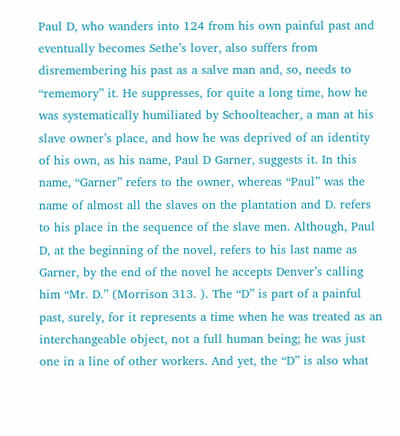Paul D, who wanders into 124 from his own painful past and eventually becomes Sethe’s lover, also suffers from disremembering his past as a salve man and, so, needs to “rememory” it. He suppresses, for quite a long time, how he was systematically humiliated by Schoolteacher, a man at his slave owner’s place, and how he was deprived of an identity of his own, as his name, Paul D Garner, suggests it. In this name, “Garner” refers to the owner, whereas “Paul” was the name of almost all the slaves on the plantation and D. refers to his place in the sequence of the slave men. Although, Paul D, at the beginning of the novel, refers to his last name as Garner, by the end of the novel he accepts Denver’s calling him “Mr. D.” (Morrison 313. ). The “D” is part of a painful past, surely, for it represents a time when he was treated as an interchangeable object, not a full human being; he was just one in a line of other workers. And yet, the “D” is also what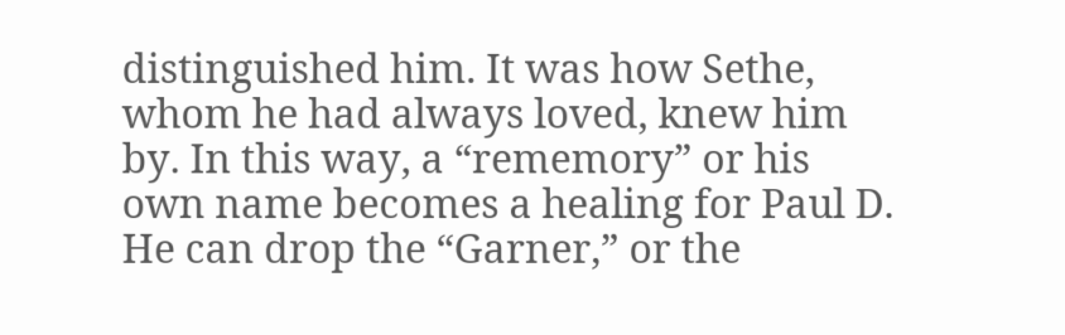distinguished him. It was how Sethe, whom he had always loved, knew him by. In this way, a “rememory” or his own name becomes a healing for Paul D. He can drop the “Garner,” or the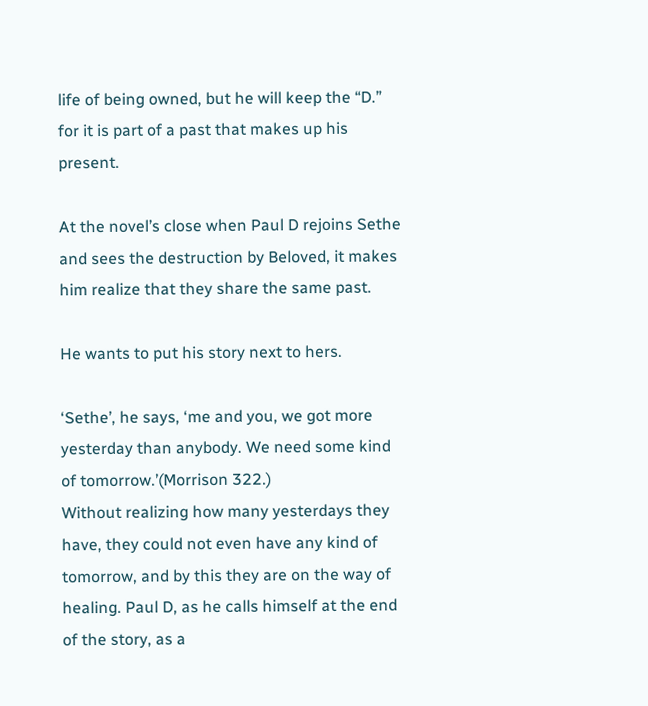life of being owned, but he will keep the “D.” for it is part of a past that makes up his present.

At the novel’s close when Paul D rejoins Sethe and sees the destruction by Beloved, it makes him realize that they share the same past.

He wants to put his story next to hers.

‘Sethe’, he says, ‘me and you, we got more yesterday than anybody. We need some kind of tomorrow.’(Morrison 322.)
Without realizing how many yesterdays they have, they could not even have any kind of tomorrow, and by this they are on the way of healing. Paul D, as he calls himself at the end of the story, as a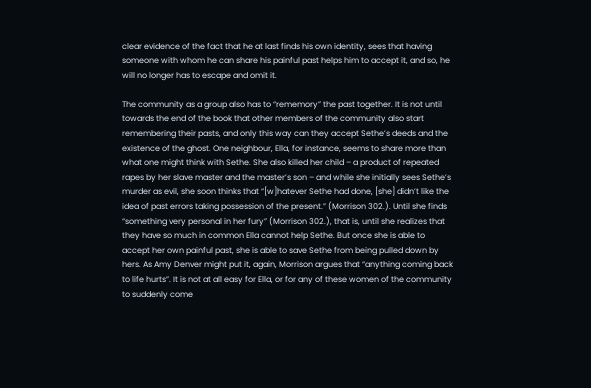clear evidence of the fact that he at last finds his own identity, sees that having someone with whom he can share his painful past helps him to accept it, and so, he will no longer has to escape and omit it.

The community as a group also has to “rememory” the past together. It is not until towards the end of the book that other members of the community also start remembering their pasts, and only this way can they accept Sethe’s deeds and the existence of the ghost. One neighbour, Ella, for instance, seems to share more than what one might think with Sethe. She also killed her child – a product of repeated rapes by her slave master and the master’s son – and while she initially sees Sethe’s murder as evil, she soon thinks that “[w]hatever Sethe had done, [she] didn’t like the idea of past errors taking possession of the present.” (Morrison 302.). Until she finds “something very personal in her fury” (Morrison 302.), that is, until she realizes that they have so much in common Ella cannot help Sethe. But once she is able to accept her own painful past, she is able to save Sethe from being pulled down by hers. As Amy Denver might put it, again, Morrison argues that “anything coming back to life hurts”. It is not at all easy for Ella, or for any of these women of the community to suddenly come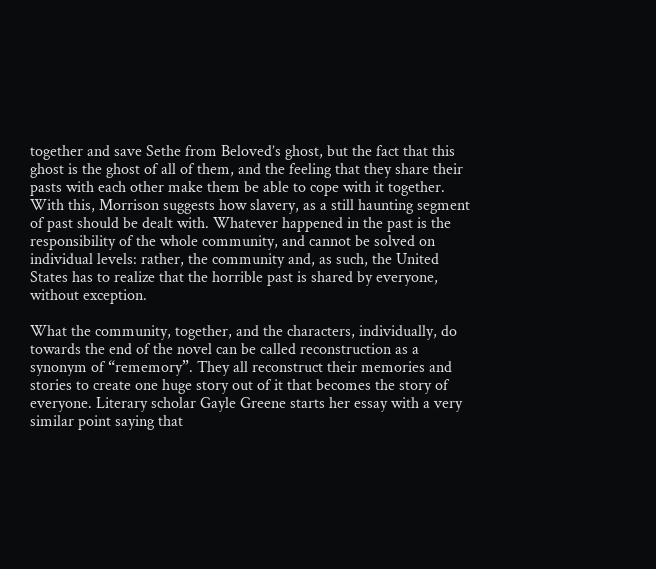together and save Sethe from Beloved’s ghost, but the fact that this ghost is the ghost of all of them, and the feeling that they share their pasts with each other make them be able to cope with it together. With this, Morrison suggests how slavery, as a still haunting segment of past should be dealt with. Whatever happened in the past is the responsibility of the whole community, and cannot be solved on individual levels: rather, the community and, as such, the United States has to realize that the horrible past is shared by everyone, without exception.

What the community, together, and the characters, individually, do towards the end of the novel can be called reconstruction as a synonym of “rememory”. They all reconstruct their memories and stories to create one huge story out of it that becomes the story of everyone. Literary scholar Gayle Greene starts her essay with a very similar point saying that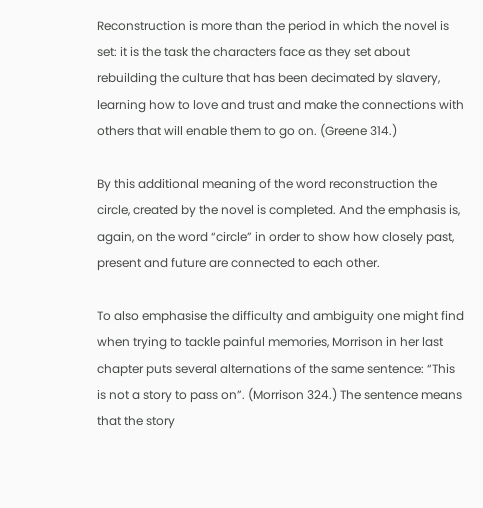Reconstruction is more than the period in which the novel is set: it is the task the characters face as they set about rebuilding the culture that has been decimated by slavery, learning how to love and trust and make the connections with others that will enable them to go on. (Greene 314.)

By this additional meaning of the word reconstruction the circle, created by the novel is completed. And the emphasis is, again, on the word “circle” in order to show how closely past, present and future are connected to each other.

To also emphasise the difficulty and ambiguity one might find when trying to tackle painful memories, Morrison in her last chapter puts several alternations of the same sentence: “This is not a story to pass on”. (Morrison 324.) The sentence means that the story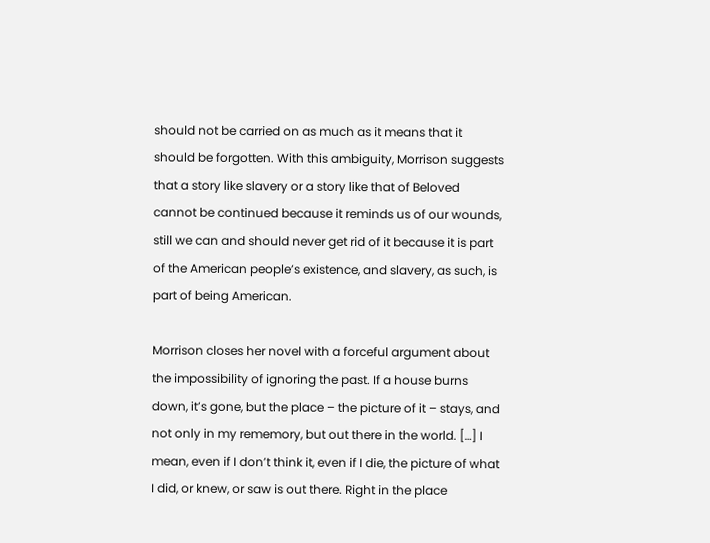should not be carried on as much as it means that it should be forgotten. With this ambiguity, Morrison suggests that a story like slavery or a story like that of Beloved cannot be continued because it reminds us of our wounds, still we can and should never get rid of it because it is part of the American people’s existence, and slavery, as such, is part of being American.

Morrison closes her novel with a forceful argument about the impossibility of ignoring the past. If a house burns down, it’s gone, but the place – the picture of it – stays, and not only in my rememory, but out there in the world. […] I mean, even if I don’t think it, even if I die, the picture of what I did, or knew, or saw is out there. Right in the place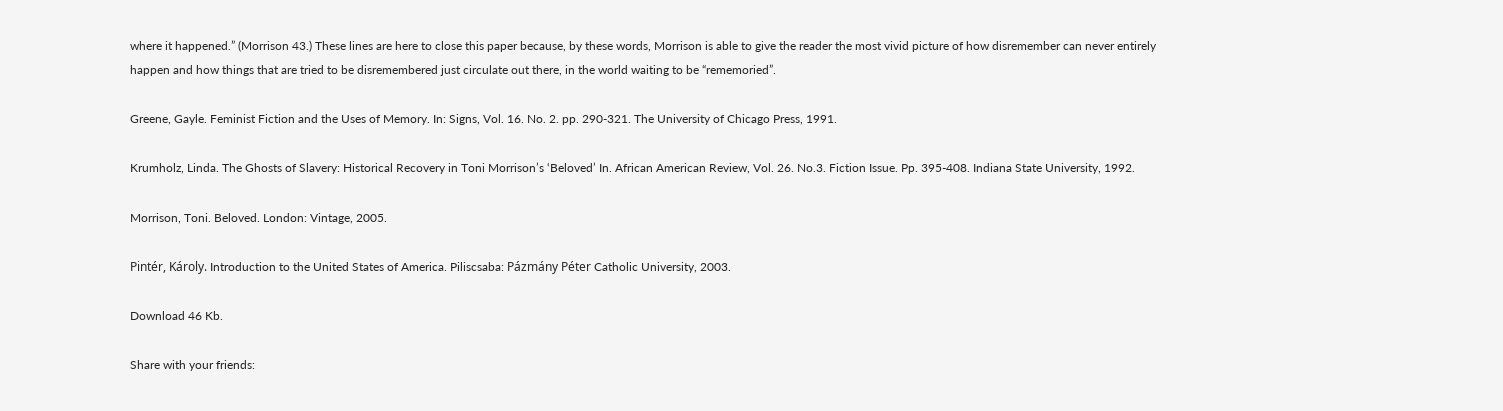where it happened.” (Morrison 43.) These lines are here to close this paper because, by these words, Morrison is able to give the reader the most vivid picture of how disremember can never entirely happen and how things that are tried to be disremembered just circulate out there, in the world waiting to be “rememoried”.

Greene, Gayle. Feminist Fiction and the Uses of Memory. In: Signs, Vol. 16. No. 2. pp. 290-321. The University of Chicago Press, 1991.

Krumholz, Linda. The Ghosts of Slavery: Historical Recovery in Toni Morrison’s ‘Beloved’ In. African American Review, Vol. 26. No.3. Fiction Issue. Pp. 395-408. Indiana State University, 1992.

Morrison, Toni. Beloved. London: Vintage, 2005.

Pintér, Károly. Introduction to the United States of America. Piliscsaba: Pázmány Péter Catholic University, 2003.

Download 46 Kb.

Share with your friends: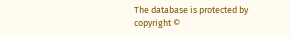The database is protected by copyright ©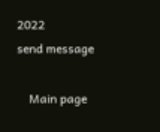2022
send message

    Main page